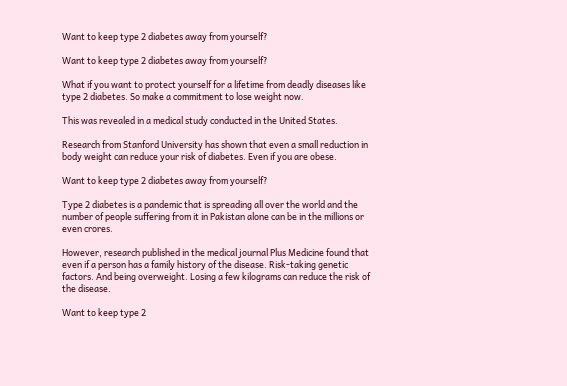Want to keep type 2 diabetes away from yourself?

Want to keep type 2 diabetes away from yourself?

What if you want to protect yourself for a lifetime from deadly diseases like type 2 diabetes. So make a commitment to lose weight now.

This was revealed in a medical study conducted in the United States.

Research from Stanford University has shown that even a small reduction in body weight can reduce your risk of diabetes. Even if you are obese.

Want to keep type 2 diabetes away from yourself?

Type 2 diabetes is a pandemic that is spreading all over the world and the number of people suffering from it in Pakistan alone can be in the millions or even crores.

However, research published in the medical journal Plus Medicine found that even if a person has a family history of the disease. Risk-taking genetic factors. And being overweight. Losing a few kilograms can reduce the risk of the disease.

Want to keep type 2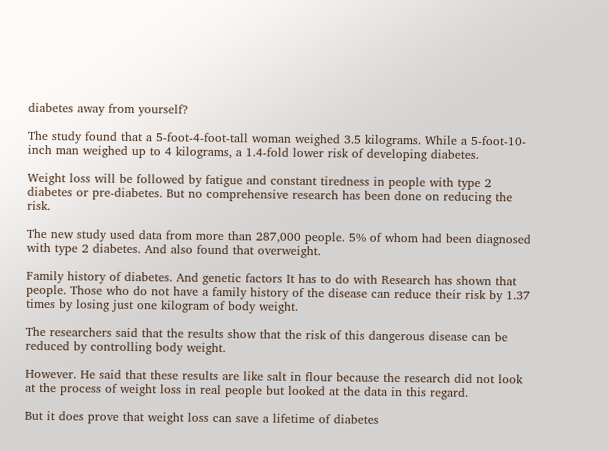diabetes away from yourself?

The study found that a 5-foot-4-foot-tall woman weighed 3.5 kilograms. While a 5-foot-10-inch man weighed up to 4 kilograms, a 1.4-fold lower risk of developing diabetes.

Weight loss will be followed by fatigue and constant tiredness in people with type 2 diabetes or pre-diabetes. But no comprehensive research has been done on reducing the risk.

The new study used data from more than 287,000 people. 5% of whom had been diagnosed with type 2 diabetes. And also found that overweight.

Family history of diabetes. And genetic factors It has to do with Research has shown that people. Those who do not have a family history of the disease can reduce their risk by 1.37 times by losing just one kilogram of body weight.

The researchers said that the results show that the risk of this dangerous disease can be reduced by controlling body weight.

However. He said that these results are like salt in flour because the research did not look at the process of weight loss in real people but looked at the data in this regard.

But it does prove that weight loss can save a lifetime of diabetes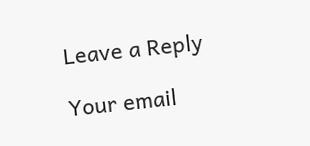Leave a Reply

Your email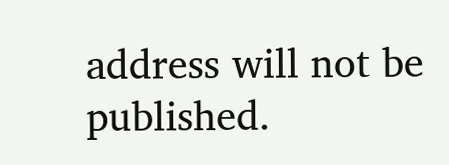address will not be published.